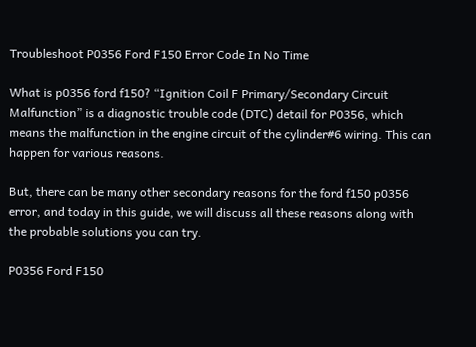Troubleshoot P0356 Ford F150 Error Code In No Time

What is p0356 ford f150? “Ignition Coil F Primary/Secondary Circuit Malfunction” is a diagnostic trouble code (DTC) detail for P0356, which means the malfunction in the engine circuit of the cylinder#6 wiring. This can happen for various reasons.

But, there can be many other secondary reasons for the ford f150 p0356 error, and today in this guide, we will discuss all these reasons along with the probable solutions you can try.

P0356 Ford F150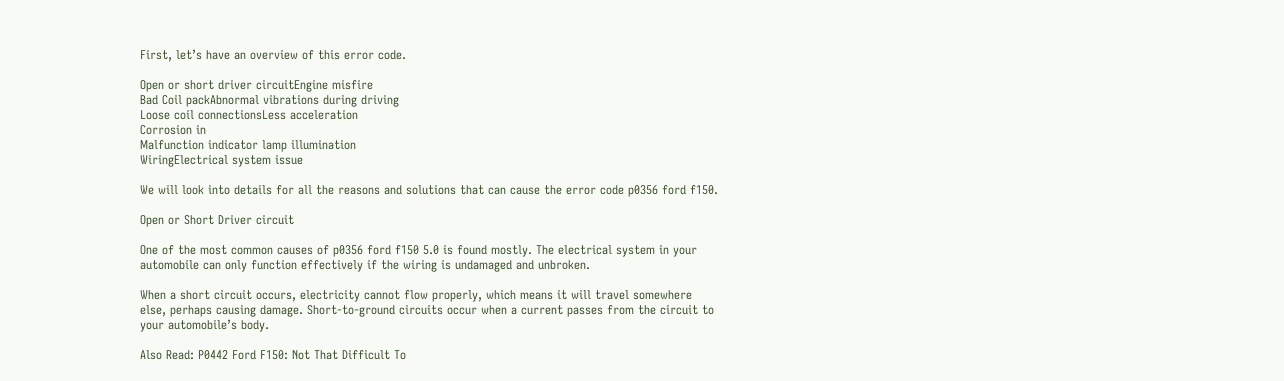First, let’s have an overview of this error code.

Open or short driver circuitEngine misfire
Bad Coil packAbnormal vibrations during driving
Loose coil connectionsLess acceleration
Corrosion in
Malfunction indicator lamp illumination
WiringElectrical system issue

We will look into details for all the reasons and solutions that can cause the error code p0356 ford f150.

Open or Short Driver circuit

One of the most common causes of p0356 ford f150 5.0 is found mostly. The electrical system in your automobile can only function effectively if the wiring is undamaged and unbroken.

When a short circuit occurs, electricity cannot flow properly, which means it will travel somewhere else, perhaps causing damage. Short-to-ground circuits occur when a current passes from the circuit to your automobile’s body.

Also Read: P0442 Ford F150: Not That Difficult To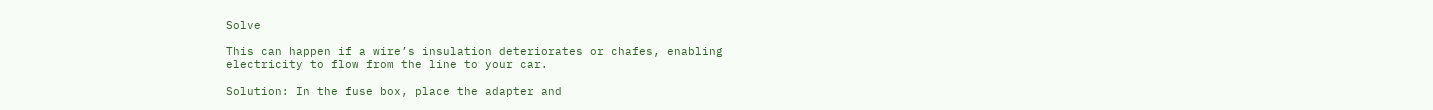Solve

This can happen if a wire’s insulation deteriorates or chafes, enabling electricity to flow from the line to your car.

Solution: In the fuse box, place the adapter and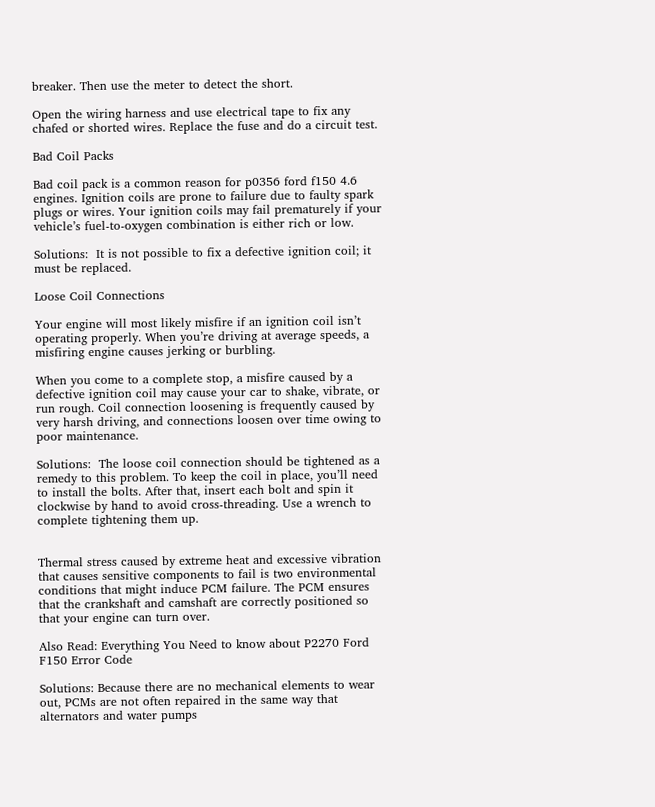breaker. Then use the meter to detect the short.

Open the wiring harness and use electrical tape to fix any chafed or shorted wires. Replace the fuse and do a circuit test.

Bad Coil Packs

Bad coil pack is a common reason for p0356 ford f150 4.6 engines. Ignition coils are prone to failure due to faulty spark plugs or wires. Your ignition coils may fail prematurely if your vehicle’s fuel-to-oxygen combination is either rich or low.

Solutions:  It is not possible to fix a defective ignition coil; it must be replaced.

Loose Coil Connections

Your engine will most likely misfire if an ignition coil isn’t operating properly. When you’re driving at average speeds, a misfiring engine causes jerking or burbling.

When you come to a complete stop, a misfire caused by a defective ignition coil may cause your car to shake, vibrate, or run rough. Coil connection loosening is frequently caused by very harsh driving, and connections loosen over time owing to poor maintenance.

Solutions:  The loose coil connection should be tightened as a remedy to this problem. To keep the coil in place, you’ll need to install the bolts. After that, insert each bolt and spin it clockwise by hand to avoid cross-threading. Use a wrench to complete tightening them up.


Thermal stress caused by extreme heat and excessive vibration that causes sensitive components to fail is two environmental conditions that might induce PCM failure. The PCM ensures that the crankshaft and camshaft are correctly positioned so that your engine can turn over.

Also Read: Everything You Need to know about P2270 Ford F150 Error Code

Solutions: Because there are no mechanical elements to wear out, PCMs are not often repaired in the same way that alternators and water pumps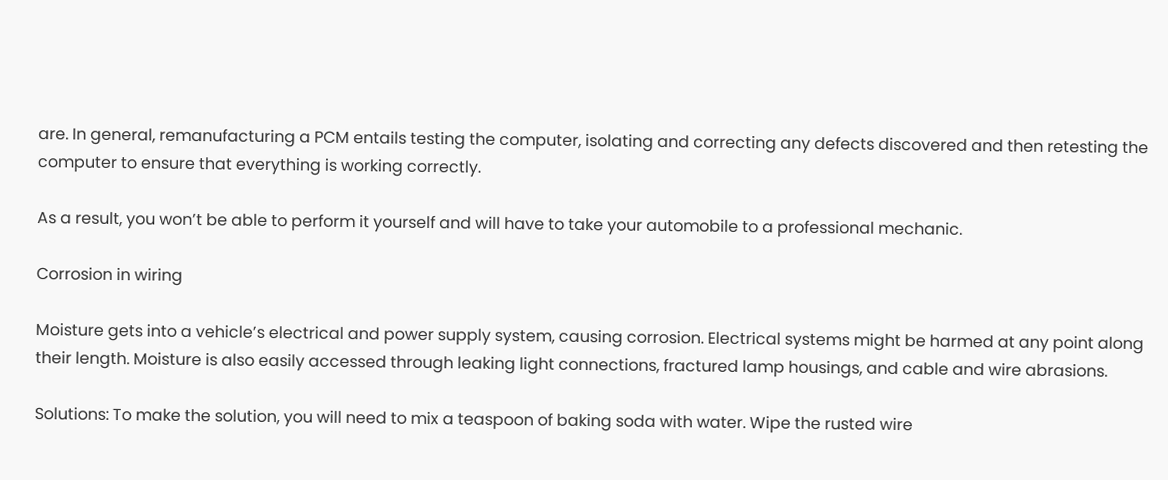are. In general, remanufacturing a PCM entails testing the computer, isolating and correcting any defects discovered and then retesting the computer to ensure that everything is working correctly.

As a result, you won’t be able to perform it yourself and will have to take your automobile to a professional mechanic.

Corrosion in wiring

Moisture gets into a vehicle’s electrical and power supply system, causing corrosion. Electrical systems might be harmed at any point along their length. Moisture is also easily accessed through leaking light connections, fractured lamp housings, and cable and wire abrasions.

Solutions: To make the solution, you will need to mix a teaspoon of baking soda with water. Wipe the rusted wire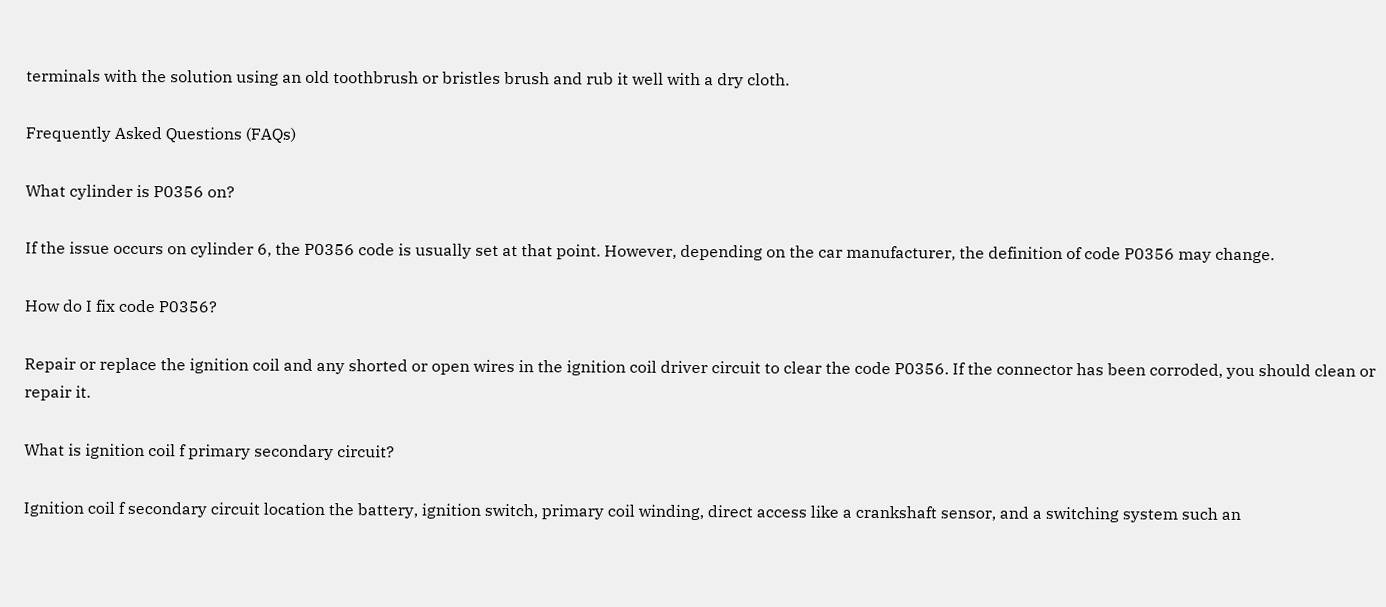terminals with the solution using an old toothbrush or bristles brush and rub it well with a dry cloth.

Frequently Asked Questions (FAQs)

What cylinder is P0356 on?

If the issue occurs on cylinder 6, the P0356 code is usually set at that point. However, depending on the car manufacturer, the definition of code P0356 may change.

How do I fix code P0356?

Repair or replace the ignition coil and any shorted or open wires in the ignition coil driver circuit to clear the code P0356. If the connector has been corroded, you should clean or repair it.

What is ignition coil f primary secondary circuit?

Ignition coil f secondary circuit location the battery, ignition switch, primary coil winding, direct access like a crankshaft sensor, and a switching system such an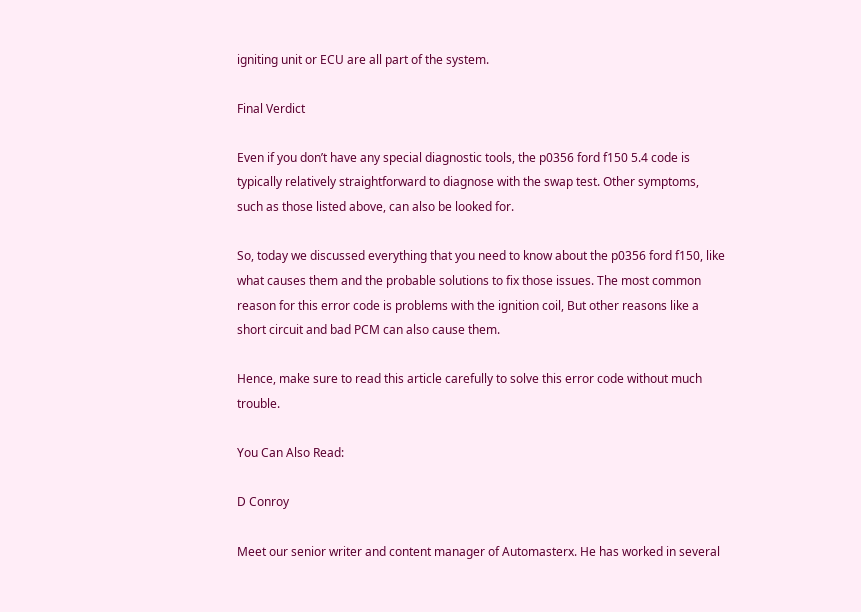igniting unit or ECU are all part of the system.

Final Verdict

Even if you don’t have any special diagnostic tools, the p0356 ford f150 5.4 code is typically relatively straightforward to diagnose with the swap test. Other symptoms, such as those listed above, can also be looked for.

So, today we discussed everything that you need to know about the p0356 ford f150, like what causes them and the probable solutions to fix those issues. The most common reason for this error code is problems with the ignition coil, But other reasons like a short circuit and bad PCM can also cause them.

Hence, make sure to read this article carefully to solve this error code without much trouble.

You Can Also Read:

D Conroy

Meet our senior writer and content manager of Automasterx. He has worked in several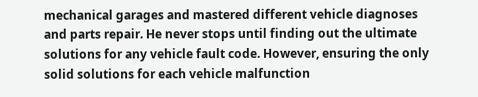mechanical garages and mastered different vehicle diagnoses and parts repair. He never stops until finding out the ultimate solutions for any vehicle fault code. However, ensuring the only solid solutions for each vehicle malfunction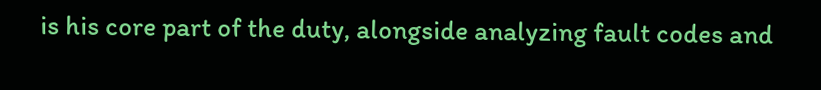is his core part of the duty, alongside analyzing fault codes and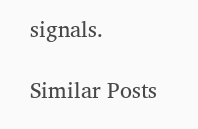signals.

Similar Posts